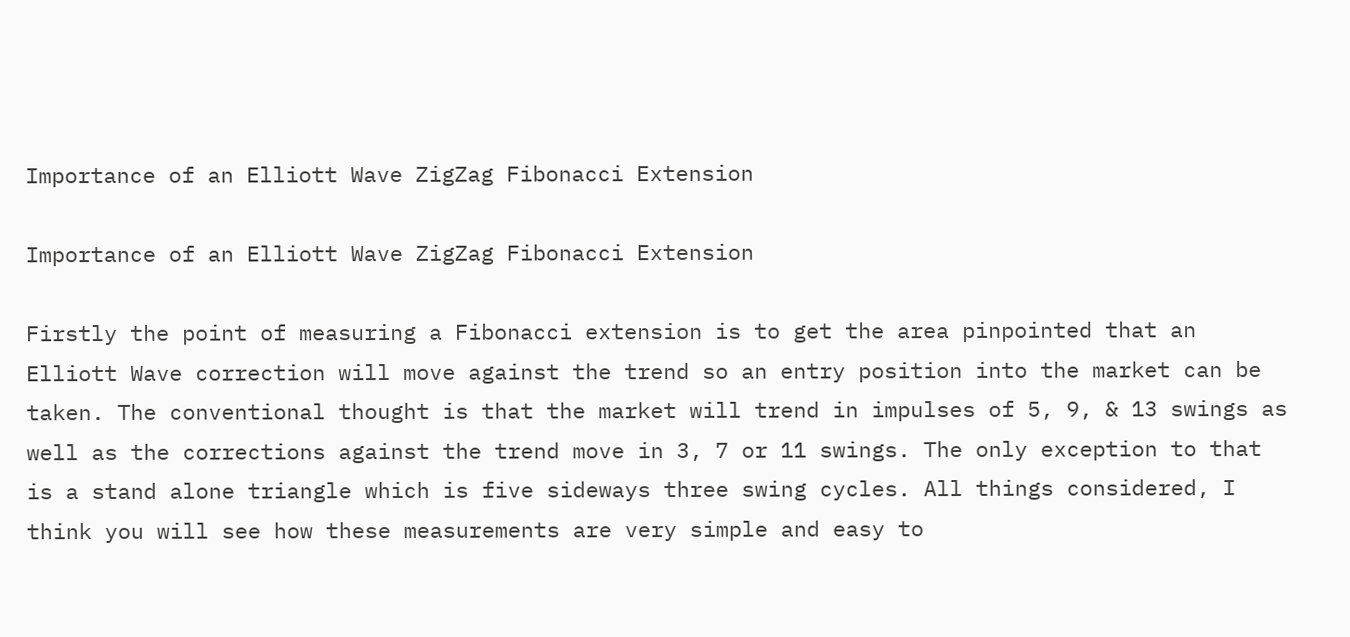Importance of an Elliott Wave ZigZag Fibonacci Extension

Importance of an Elliott Wave ZigZag Fibonacci Extension

Firstly the point of measuring a Fibonacci extension is to get the area pinpointed that an Elliott Wave correction will move against the trend so an entry position into the market can be taken. The conventional thought is that the market will trend in impulses of 5, 9, & 13 swings as well as the corrections against the trend move in 3, 7 or 11 swings. The only exception to that is a stand alone triangle which is five sideways three swing cycles. All things considered, I think you will see how these measurements are very simple and easy to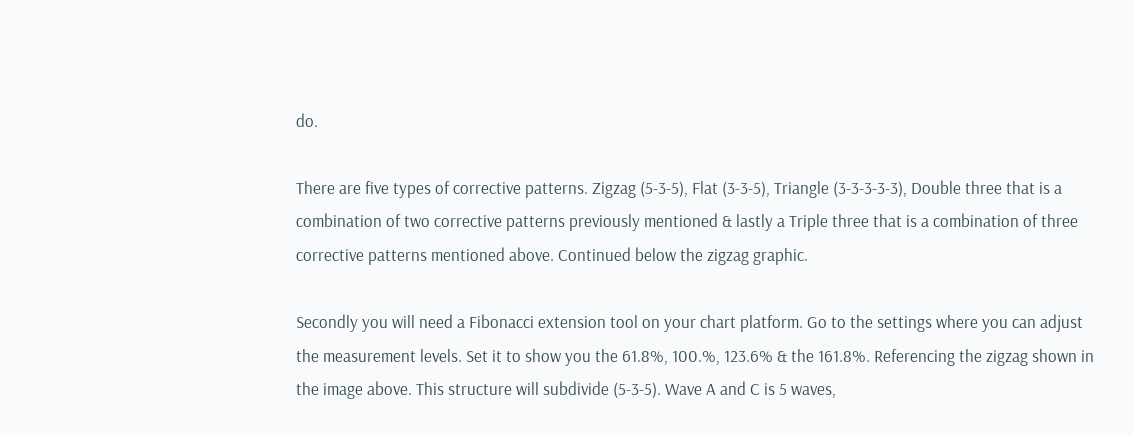do.

There are five types of corrective patterns. Zigzag (5-3-5), Flat (3-3-5), Triangle (3-3-3-3-3), Double three that is a combination of two corrective patterns previously mentioned & lastly a Triple three that is a combination of three corrective patterns mentioned above. Continued below the zigzag graphic.

Secondly you will need a Fibonacci extension tool on your chart platform. Go to the settings where you can adjust the measurement levels. Set it to show you the 61.8%, 100.%, 123.6% & the 161.8%. Referencing the zigzag shown in the image above. This structure will subdivide (5-3-5). Wave A and C is 5 waves,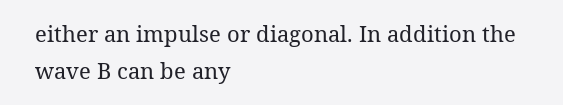either an impulse or diagonal. In addition the wave B can be any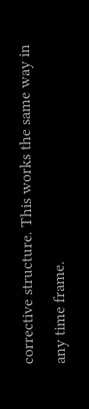corrective structure. This works the same way in any time frame.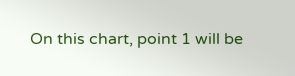On this chart, point 1 will be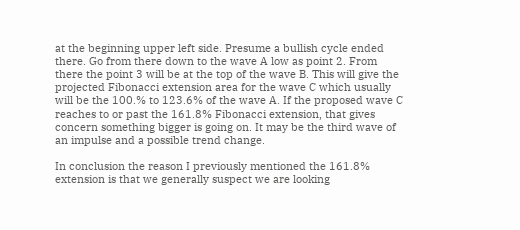at the beginning upper left side. Presume a bullish cycle ended there. Go from there down to the wave A low as point 2. From there the point 3 will be at the top of the wave B. This will give the projected Fibonacci extension area for the wave C which usually will be the 100.% to 123.6% of the wave A. If the proposed wave C reaches to or past the 161.8% Fibonacci extension, that gives concern something bigger is going on. It may be the third wave of an impulse and a possible trend change.

In conclusion the reason I previously mentioned the 161.8% extension is that we generally suspect we are looking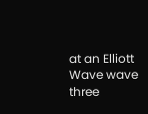at an Elliott Wave wave three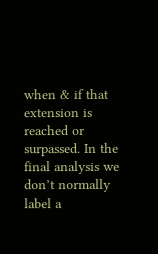when & if that extension is reached or surpassed. In the final analysis we don’t normally label a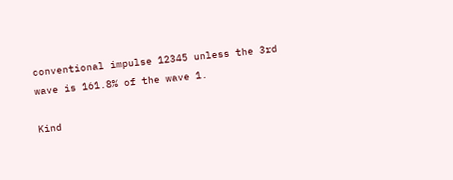conventional impulse 12345 unless the 3rd wave is 161.8% of the wave 1.

Kind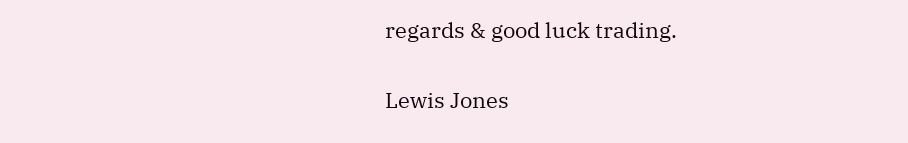regards & good luck trading.

Lewis Jones